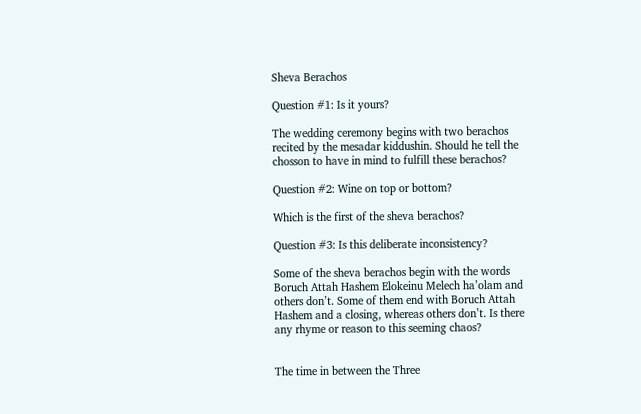Sheva Berachos

Question #1: Is it yours?

The wedding ceremony begins with two berachos recited by the mesadar kiddushin. Should he tell the chosson to have in mind to fulfill these berachos?

Question #2: Wine on top or bottom?

Which is the first of the sheva berachos?

Question #3: Is this deliberate inconsistency?

Some of the sheva berachos begin with the words Boruch Attah Hashem Elokeinu Melech ha’olam and others don’t. Some of them end with Boruch Attah Hashem and a closing, whereas others don’t. Is there any rhyme or reason to this seeming chaos?


The time in between the Three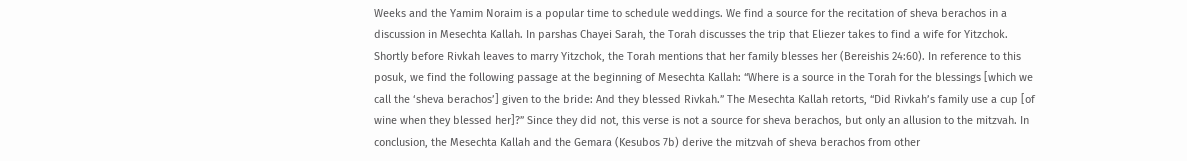Weeks and the Yamim Noraim is a popular time to schedule weddings. We find a source for the recitation of sheva berachos in a discussion in Mesechta Kallah. In parshas Chayei Sarah, the Torah discusses the trip that Eliezer takes to find a wife for Yitzchok. Shortly before Rivkah leaves to marry Yitzchok, the Torah mentions that her family blesses her (Bereishis 24:60). In reference to this posuk, we find the following passage at the beginning of Mesechta Kallah: “Where is a source in the Torah for the blessings [which we call the ‘sheva berachos’] given to the bride: And they blessed Rivkah.” The Mesechta Kallah retorts, “Did Rivkah’s family use a cup [of wine when they blessed her]?” Since they did not, this verse is not a source for sheva berachos, but only an allusion to the mitzvah. In conclusion, the Mesechta Kallah and the Gemara (Kesubos 7b) derive the mitzvah of sheva berachos from other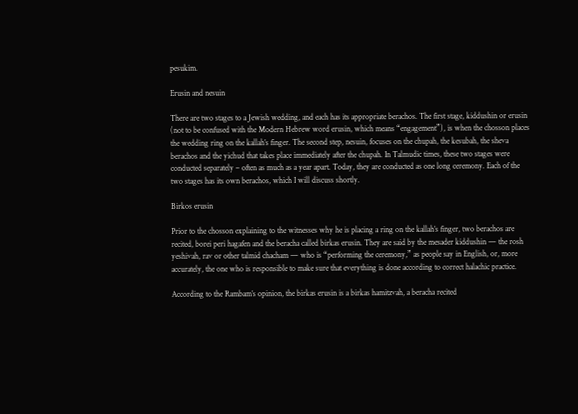pesukim.

Erusin and nesuin

There are two stages to a Jewish wedding, and each has its appropriate berachos. The first stage, kiddushin or erusin (not to be confused with the Modern Hebrew word erusin, which means “engagement”), is when the chosson places the wedding ring on the kallah’s finger. The second step, nesuin, focuses on the chupah, the kesubah, the sheva berachos and the yichud that takes place immediately after the chupah. In Talmudic times, these two stages were conducted separately – often as much as a year apart. Today, they are conducted as one long ceremony. Each of the two stages has its own berachos, which I will discuss shortly.

Birkos erusin

Prior to the chosson explaining to the witnesses why he is placing a ring on the kallah’s finger, two berachos are recited, borei peri hagafen and the beracha called birkas erusin. They are said by the mesader kiddushin — the rosh yeshivah, rav or other talmid chacham — who is “performing the ceremony,” as people say in English, or, more accurately, the one who is responsible to make sure that everything is done according to correct halachic practice.

According to the Rambam’s opinion, the birkas erusin is a birkas hamitzvah, a beracha recited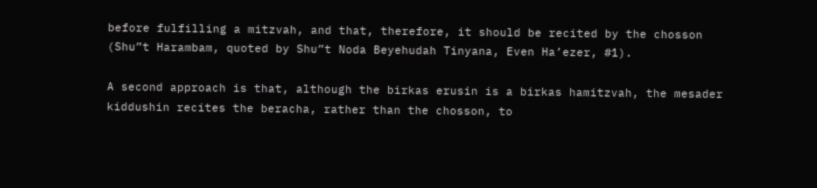before fulfilling a mitzvah, and that, therefore, it should be recited by the chosson (Shu”t Harambam, quoted by Shu”t Noda Beyehudah Tinyana, Even Ha’ezer, #1).

A second approach is that, although the birkas erusin is a birkas hamitzvah, the mesader kiddushin recites the beracha, rather than the chosson, to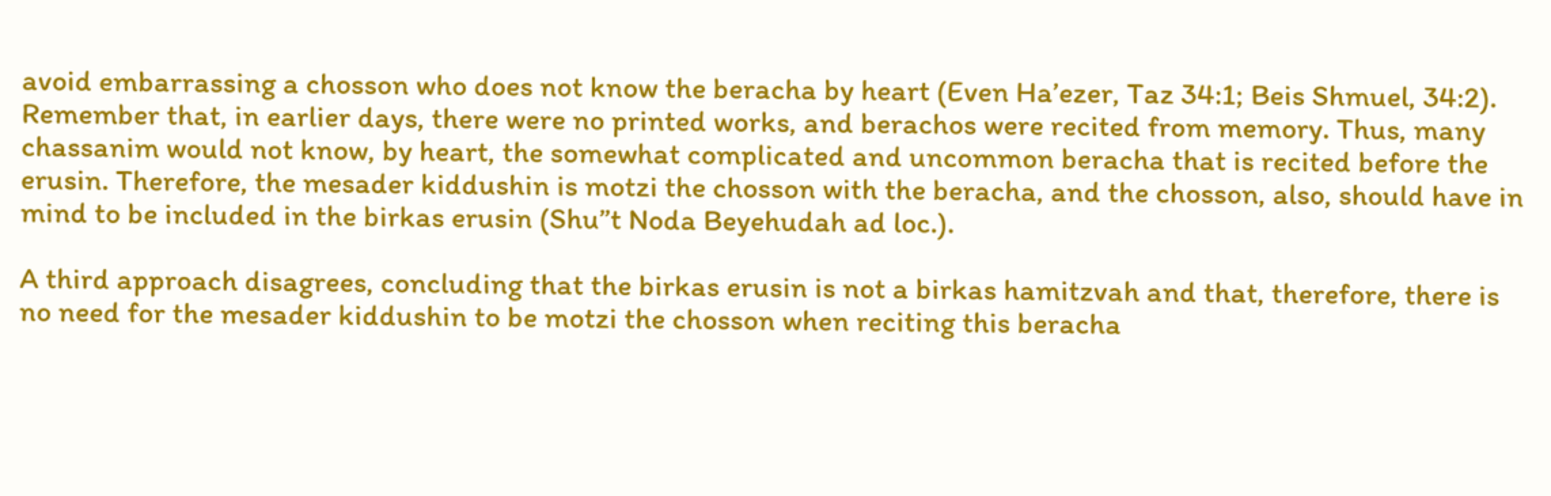avoid embarrassing a chosson who does not know the beracha by heart (Even Ha’ezer, Taz 34:1; Beis Shmuel, 34:2). Remember that, in earlier days, there were no printed works, and berachos were recited from memory. Thus, many chassanim would not know, by heart, the somewhat complicated and uncommon beracha that is recited before the erusin. Therefore, the mesader kiddushin is motzi the chosson with the beracha, and the chosson, also, should have in mind to be included in the birkas erusin (Shu”t Noda Beyehudah ad loc.).

A third approach disagrees, concluding that the birkas erusin is not a birkas hamitzvah and that, therefore, there is no need for the mesader kiddushin to be motzi the chosson when reciting this beracha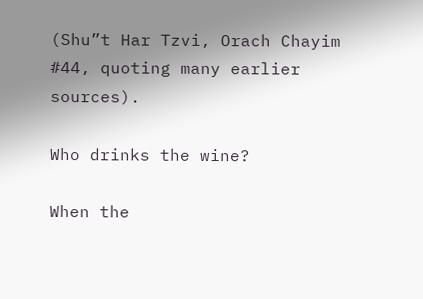(Shu”t Har Tzvi, Orach Chayim #44, quoting many earlier sources).

Who drinks the wine?

When the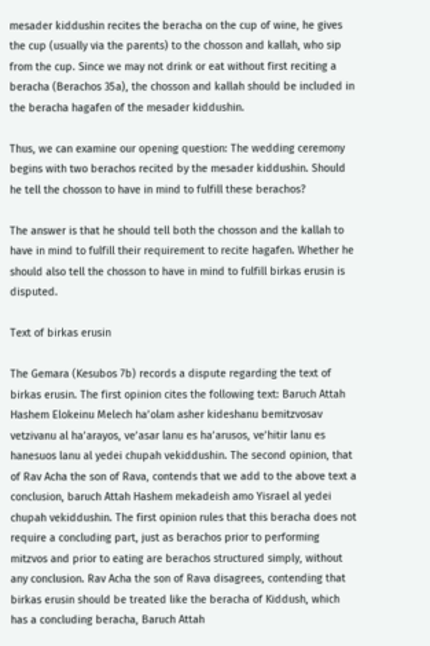mesader kiddushin recites the beracha on the cup of wine, he gives the cup (usually via the parents) to the chosson and kallah, who sip from the cup. Since we may not drink or eat without first reciting a beracha (Berachos 35a), the chosson and kallah should be included in the beracha hagafen of the mesader kiddushin.

Thus, we can examine our opening question: The wedding ceremony begins with two berachos recited by the mesader kiddushin. Should he tell the chosson to have in mind to fulfill these berachos?

The answer is that he should tell both the chosson and the kallah to have in mind to fulfill their requirement to recite hagafen. Whether he should also tell the chosson to have in mind to fulfill birkas erusin is disputed.

Text of birkas erusin

The Gemara (Kesubos 7b) records a dispute regarding the text of birkas erusin. The first opinion cites the following text: Baruch Attah Hashem Elokeinu Melech ha’olam asher kideshanu bemitzvosav vetzivanu al ha’arayos, ve’asar lanu es ha’arusos, ve’hitir lanu es hanesuos lanu al yedei chupah vekiddushin. The second opinion, that of Rav Acha the son of Rava, contends that we add to the above text a conclusion, baruch Attah Hashem mekadeish amo Yisrael al yedei chupah vekiddushin. The first opinion rules that this beracha does not require a concluding part, just as berachos prior to performing mitzvos and prior to eating are berachos structured simply, without any conclusion. Rav Acha the son of Rava disagrees, contending that birkas erusin should be treated like the beracha of Kiddush, which has a concluding beracha, Baruch Attah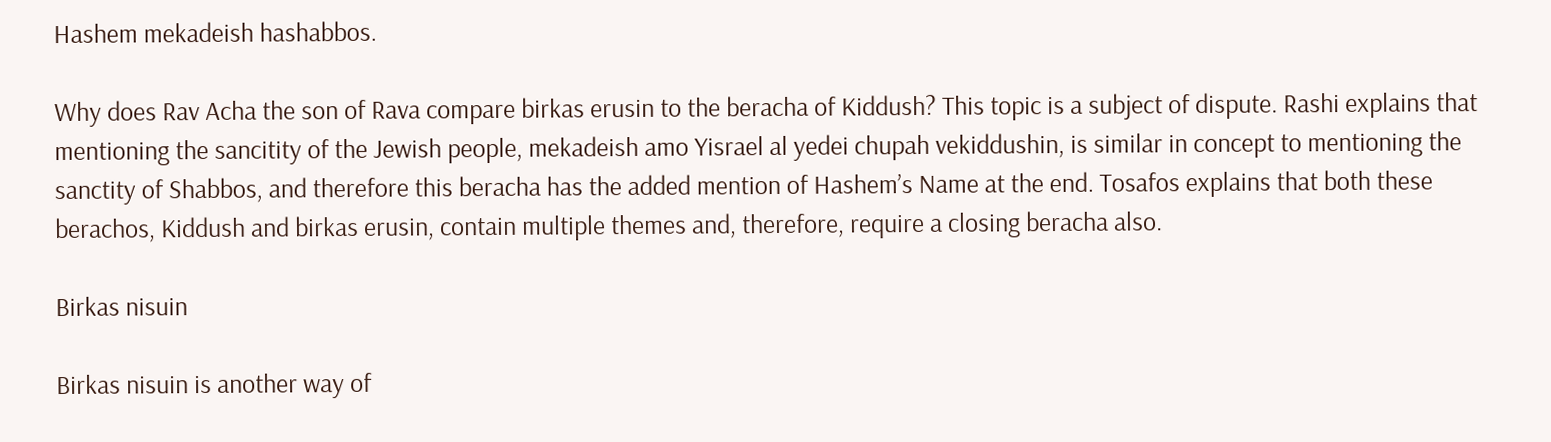Hashem mekadeish hashabbos.

Why does Rav Acha the son of Rava compare birkas erusin to the beracha of Kiddush? This topic is a subject of dispute. Rashi explains that mentioning the sancitity of the Jewish people, mekadeish amo Yisrael al yedei chupah vekiddushin, is similar in concept to mentioning the sanctity of Shabbos, and therefore this beracha has the added mention of Hashem’s Name at the end. Tosafos explains that both these berachos, Kiddush and birkas erusin, contain multiple themes and, therefore, require a closing beracha also.

Birkas nisuin

Birkas nisuin is another way of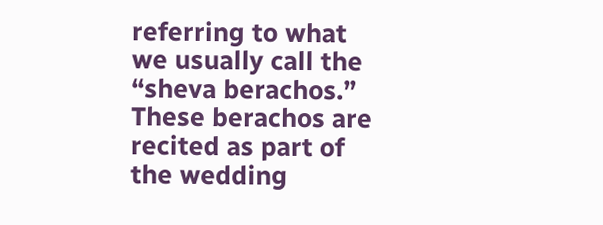referring to what we usually call the “sheva berachos.” These berachos are recited as part of the wedding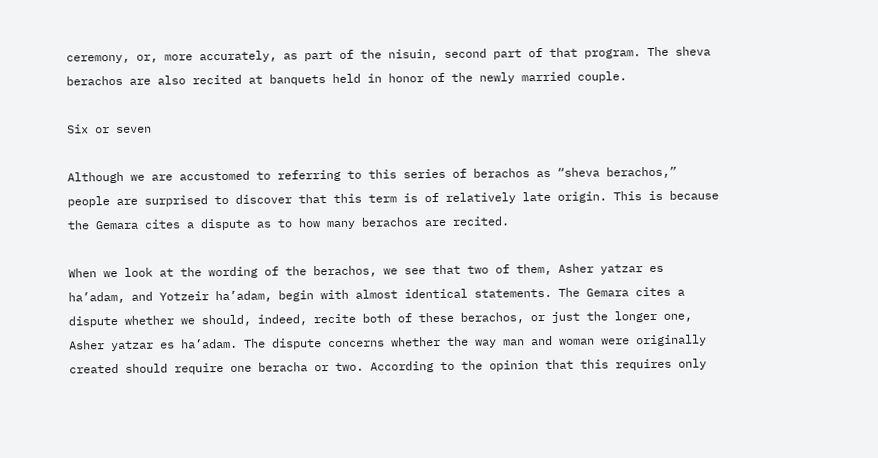ceremony, or, more accurately, as part of the nisuin, second part of that program. The sheva berachos are also recited at banquets held in honor of the newly married couple.

Six or seven

Although we are accustomed to referring to this series of berachos as “sheva berachos,” people are surprised to discover that this term is of relatively late origin. This is because the Gemara cites a dispute as to how many berachos are recited.

When we look at the wording of the berachos, we see that two of them, Asher yatzar es ha’adam, and Yotzeir ha’adam, begin with almost identical statements. The Gemara cites a dispute whether we should, indeed, recite both of these berachos, or just the longer one, Asher yatzar es ha’adam. The dispute concerns whether the way man and woman were originally created should require one beracha or two. According to the opinion that this requires only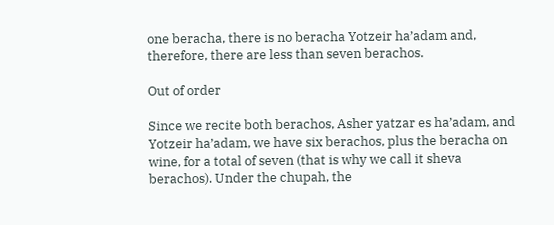one beracha, there is no beracha Yotzeir ha’adam and, therefore, there are less than seven berachos.

Out of order

Since we recite both berachos, Asher yatzar es ha’adam, and Yotzeir ha’adam, we have six berachos, plus the beracha on wine, for a total of seven (that is why we call it sheva berachos). Under the chupah, the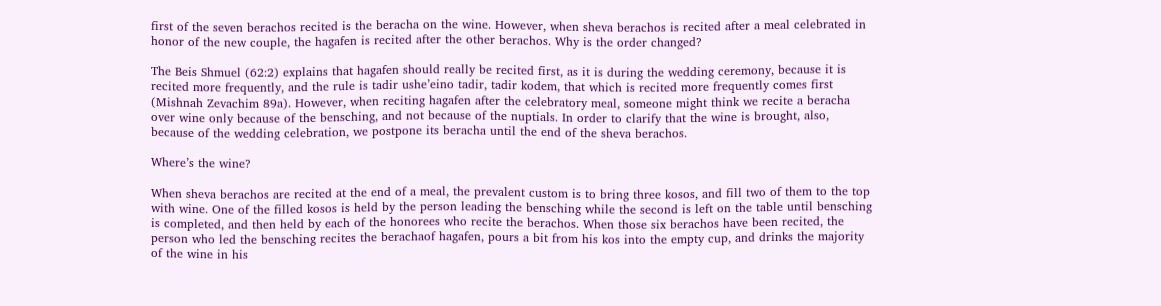first of the seven berachos recited is the beracha on the wine. However, when sheva berachos is recited after a meal celebrated in honor of the new couple, the hagafen is recited after the other berachos. Why is the order changed?

The Beis Shmuel (62:2) explains that hagafen should really be recited first, as it is during the wedding ceremony, because it is recited more frequently, and the rule is tadir ushe’eino tadir, tadir kodem, that which is recited more frequently comes first (Mishnah Zevachim 89a). However, when reciting hagafen after the celebratory meal, someone might think we recite a beracha over wine only because of the bensching, and not because of the nuptials. In order to clarify that the wine is brought, also, because of the wedding celebration, we postpone its beracha until the end of the sheva berachos.

Where’s the wine?

When sheva berachos are recited at the end of a meal, the prevalent custom is to bring three kosos, and fill two of them to the top with wine. One of the filled kosos is held by the person leading the bensching while the second is left on the table until bensching is completed, and then held by each of the honorees who recite the berachos. When those six berachos have been recited, the person who led the bensching recites the berachaof hagafen, pours a bit from his kos into the empty cup, and drinks the majority of the wine in his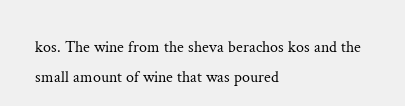kos. The wine from the sheva berachos kos and the small amount of wine that was poured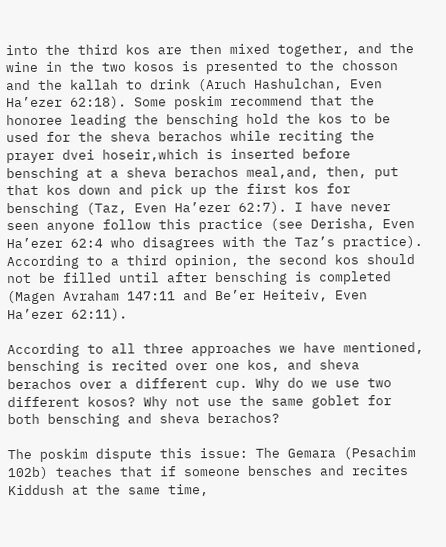into the third kos are then mixed together, and the wine in the two kosos is presented to the chosson and the kallah to drink (Aruch Hashulchan, Even Ha’ezer 62:18). Some poskim recommend that the honoree leading the bensching hold the kos to be used for the sheva berachos while reciting the prayer dvei hoseir,which is inserted before bensching at a sheva berachos meal,and, then, put that kos down and pick up the first kos for bensching (Taz, Even Ha’ezer 62:7). I have never seen anyone follow this practice (see Derisha, Even Ha’ezer 62:4 who disagrees with the Taz’s practice). According to a third opinion, the second kos should not be filled until after bensching is completed (Magen Avraham 147:11 and Be’er Heiteiv, Even Ha’ezer 62:11).

According to all three approaches we have mentioned, bensching is recited over one kos, and sheva berachos over a different cup. Why do we use two different kosos? Why not use the same goblet for both bensching and sheva berachos?

The poskim dispute this issue: The Gemara (Pesachim 102b) teaches that if someone bensches and recites Kiddush at the same time,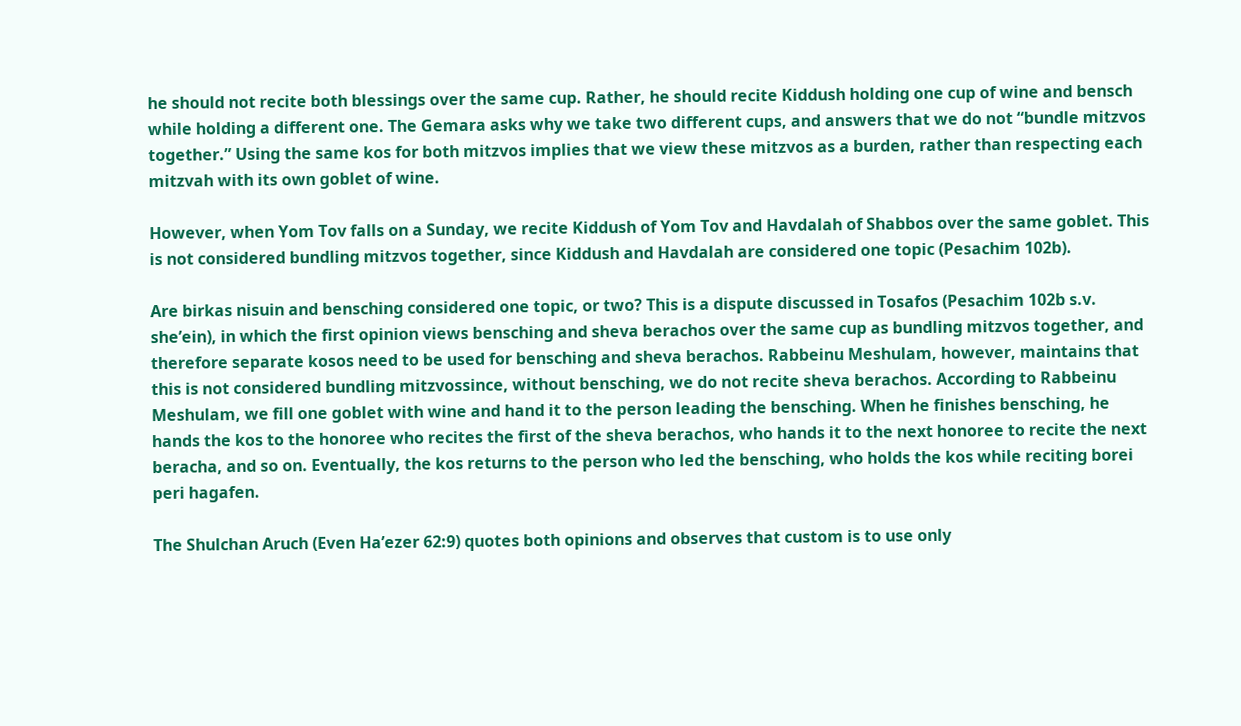he should not recite both blessings over the same cup. Rather, he should recite Kiddush holding one cup of wine and bensch while holding a different one. The Gemara asks why we take two different cups, and answers that we do not “bundle mitzvos together.” Using the same kos for both mitzvos implies that we view these mitzvos as a burden, rather than respecting each mitzvah with its own goblet of wine.

However, when Yom Tov falls on a Sunday, we recite Kiddush of Yom Tov and Havdalah of Shabbos over the same goblet. This is not considered bundling mitzvos together, since Kiddush and Havdalah are considered one topic (Pesachim 102b).

Are birkas nisuin and bensching considered one topic, or two? This is a dispute discussed in Tosafos (Pesachim 102b s.v. she’ein), in which the first opinion views bensching and sheva berachos over the same cup as bundling mitzvos together, and therefore separate kosos need to be used for bensching and sheva berachos. Rabbeinu Meshulam, however, maintains that this is not considered bundling mitzvossince, without bensching, we do not recite sheva berachos. According to Rabbeinu Meshulam, we fill one goblet with wine and hand it to the person leading the bensching. When he finishes bensching, he hands the kos to the honoree who recites the first of the sheva berachos, who hands it to the next honoree to recite the next beracha, and so on. Eventually, the kos returns to the person who led the bensching, who holds the kos while reciting borei peri hagafen.

The Shulchan Aruch (Even Ha’ezer 62:9) quotes both opinions and observes that custom is to use only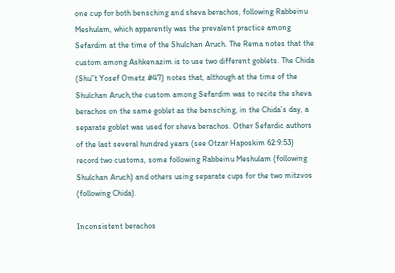one cup for both bensching and sheva berachos, following Rabbeinu Meshulam, which apparently was the prevalent practice among Sefardim at the time of the Shulchan Aruch. The Rema notes that the custom among Ashkenazim is to use two different goblets. The Chida (Shu”t Yosef Ometz #47) notes that, although at the time of the Shulchan Aruch,the custom among Sefardim was to recite the sheva berachos on the same goblet as the bensching, in the Chida’s day, a separate goblet was used for sheva berachos. Other Sefardic authors of the last several hundred years (see Otzar Haposkim 62:9:53) record two customs, some following Rabbeinu Meshulam (following Shulchan Aruch) and others using separate cups for the two mitzvos (following Chida).

Inconsistent berachos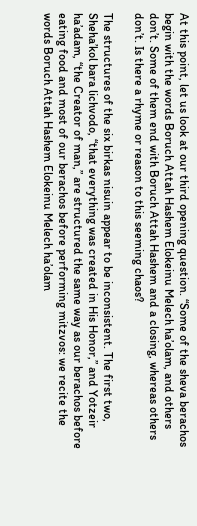At this point, let us look at our third opening question. “Some of the sheva berachos begin with the words Boruch Attah Hashem Elokeinu Melech ha’olam, and others don’t. Some of them end with Boruch Attah Hashem and a closing, whereas others don’t. Is there a rhyme or reason to this seeming chaos?

The structures of the six birkas nisuin appear to be inconsistent. The first two, Sheha’kol bara lichvodo, “that everything was created in His Honor,” and Yotzeir ha’adam, “the Creator of man,” are structured the same way as our berachos before eating food and most of our berachos before performing mitzvos: we recite the words Boruch Attah Hashem Elokeinu Melech ha’olam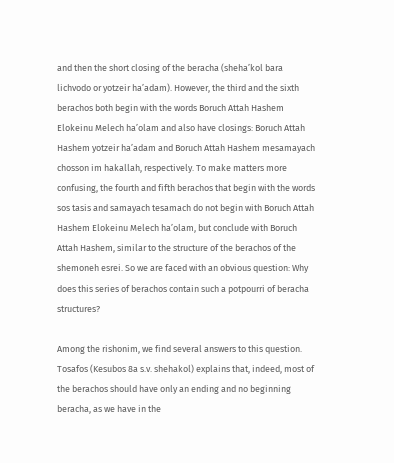and then the short closing of the beracha (sheha’kol bara lichvodo or yotzeir ha’adam). However, the third and the sixth berachos both begin with the words Boruch Attah Hashem Elokeinu Melech ha’olam and also have closings: Boruch Attah Hashem yotzeir ha’adam and Boruch Attah Hashem mesamayach chosson im hakallah, respectively. To make matters more confusing, the fourth and fifth berachos that begin with the words sos tasis and samayach tesamach do not begin with Boruch Attah Hashem Elokeinu Melech ha’olam, but conclude with Boruch Attah Hashem, similar to the structure of the berachos of the shemoneh esrei. So we are faced with an obvious question: Why does this series of berachos contain such a potpourri of beracha structures?

Among the rishonim, we find several answers to this question. Tosafos (Kesubos 8a s.v. shehakol) explains that, indeed, most of the berachos should have only an ending and no beginning beracha, as we have in the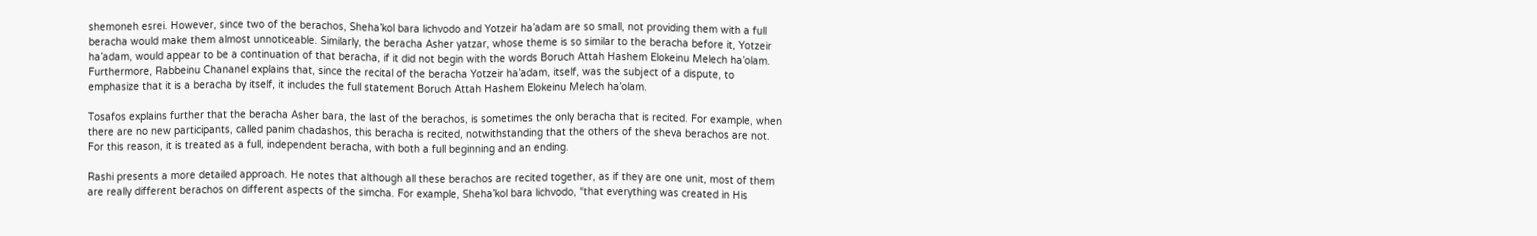shemoneh esrei. However, since two of the berachos, Sheha’kol bara lichvodo and Yotzeir ha’adam are so small, not providing them with a full beracha would make them almost unnoticeable. Similarly, the beracha Asher yatzar, whose theme is so similar to the beracha before it, Yotzeir ha’adam, would appear to be a continuation of that beracha, if it did not begin with the words Boruch Attah Hashem Elokeinu Melech ha’olam. Furthermore, Rabbeinu Chananel explains that, since the recital of the beracha Yotzeir ha’adam, itself, was the subject of a dispute, to emphasize that it is a beracha by itself, it includes the full statement Boruch Attah Hashem Elokeinu Melech ha’olam.

Tosafos explains further that the beracha Asher bara, the last of the berachos, is sometimes the only beracha that is recited. For example, when there are no new participants, called panim chadashos, this beracha is recited, notwithstanding that the others of the sheva berachos are not. For this reason, it is treated as a full, independent beracha, with both a full beginning and an ending.

Rashi presents a more detailed approach. He notes that although all these berachos are recited together, as if they are one unit, most of them are really different berachos on different aspects of the simcha. For example, Sheha’kol bara lichvodo, “that everything was created in His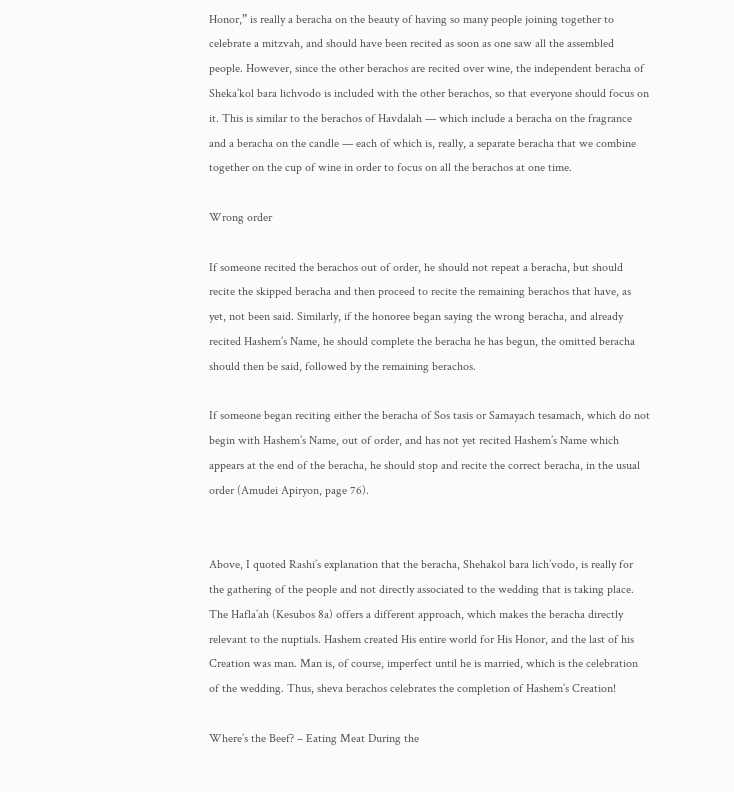Honor,” is really a beracha on the beauty of having so many people joining together to celebrate a mitzvah, and should have been recited as soon as one saw all the assembled people. However, since the other berachos are recited over wine, the independent beracha of Sheka’kol bara lichvodo is included with the other berachos, so that everyone should focus on it. This is similar to the berachos of Havdalah — which include a beracha on the fragrance and a beracha on the candle — each of which is, really, a separate beracha that we combine together on the cup of wine in order to focus on all the berachos at one time.

Wrong order

If someone recited the berachos out of order, he should not repeat a beracha, but should recite the skipped beracha and then proceed to recite the remaining berachos that have, as yet, not been said. Similarly, if the honoree began saying the wrong beracha, and already recited Hashem’s Name, he should complete the beracha he has begun, the omitted beracha should then be said, followed by the remaining berachos.

If someone began reciting either the beracha of Sos tasis or Samayach tesamach, which do not begin with Hashem’s Name, out of order, and has not yet recited Hashem’s Name which appears at the end of the beracha, he should stop and recite the correct beracha, in the usual order (Amudei Apiryon, page 76).


Above, I quoted Rashi’s explanation that the beracha, Shehakol bara lich’vodo, is really for the gathering of the people and not directly associated to the wedding that is taking place. The Hafla’ah (Kesubos 8a) offers a different approach, which makes the beracha directly relevant to the nuptials. Hashem created His entire world for His Honor, and the last of his Creation was man. Man is, of course, imperfect until he is married, which is the celebration of the wedding. Thus, sheva berachos celebrates the completion of Hashem’s Creation!

Where’s the Beef? – Eating Meat During the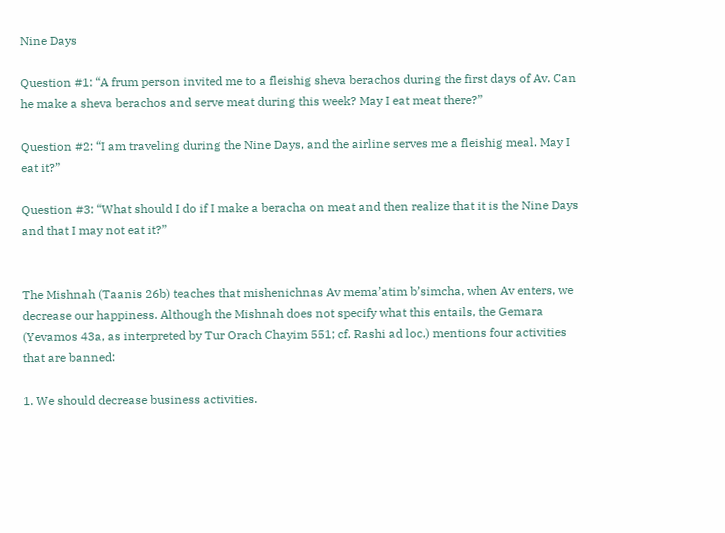Nine Days

Question #1: “A frum person invited me to a fleishig sheva berachos during the first days of Av. Can he make a sheva berachos and serve meat during this week? May I eat meat there?”

Question #2: “I am traveling during the Nine Days, and the airline serves me a fleishig meal. May I eat it?”

Question #3: “What should I do if I make a beracha on meat and then realize that it is the Nine Days and that I may not eat it?”


The Mishnah (Taanis 26b) teaches that mishenichnas Av mema’atim b’simcha, when Av enters, we decrease our happiness. Although the Mishnah does not specify what this entails, the Gemara (Yevamos 43a, as interpreted by Tur Orach Chayim 551; cf. Rashi ad loc.) mentions four activities that are banned:

1. We should decrease business activities.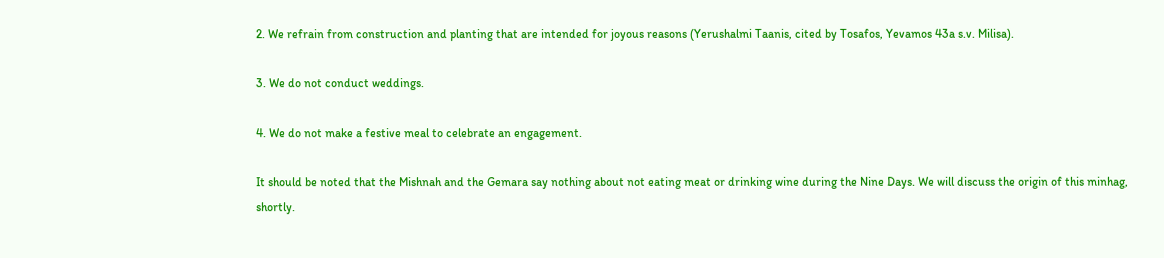2. We refrain from construction and planting that are intended for joyous reasons (Yerushalmi Taanis, cited by Tosafos, Yevamos 43a s.v. Milisa).

3. We do not conduct weddings.

4. We do not make a festive meal to celebrate an engagement.

It should be noted that the Mishnah and the Gemara say nothing about not eating meat or drinking wine during the Nine Days. We will discuss the origin of this minhag, shortly.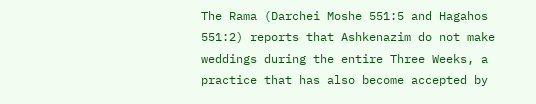The Rama (Darchei Moshe 551:5 and Hagahos 551:2) reports that Ashkenazim do not make weddings during the entire Three Weeks, a practice that has also become accepted by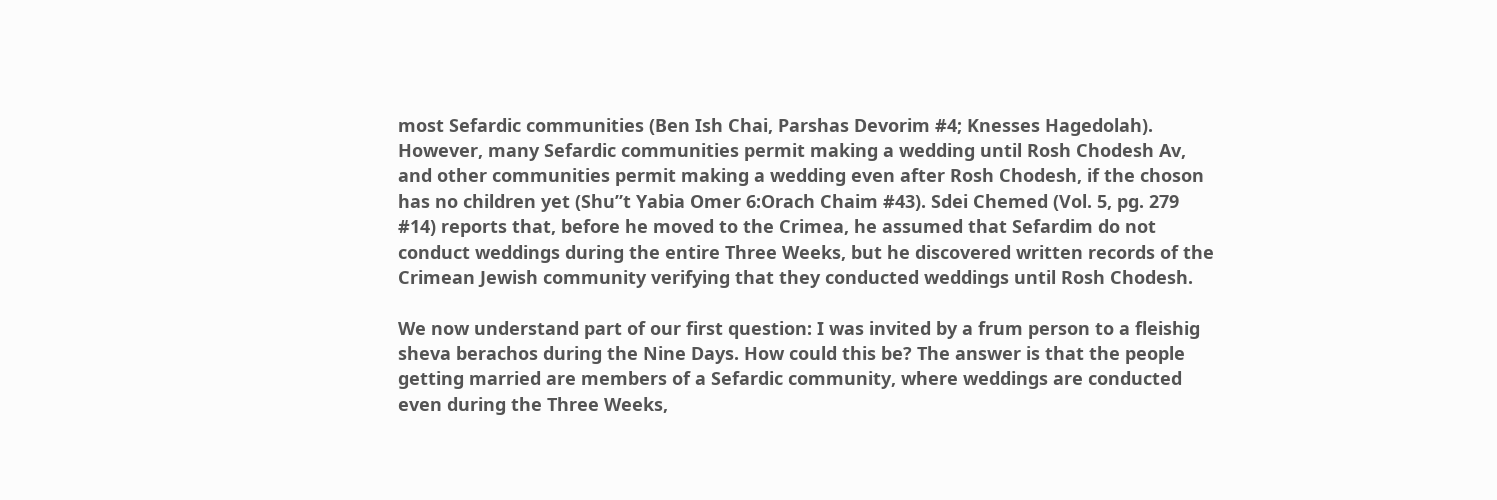most Sefardic communities (Ben Ish Chai, Parshas Devorim #4; Knesses Hagedolah). However, many Sefardic communities permit making a wedding until Rosh Chodesh Av, and other communities permit making a wedding even after Rosh Chodesh, if the choson has no children yet (Shu”t Yabia Omer 6:Orach Chaim #43). Sdei Chemed (Vol. 5, pg. 279 #14) reports that, before he moved to the Crimea, he assumed that Sefardim do not conduct weddings during the entire Three Weeks, but he discovered written records of the Crimean Jewish community verifying that they conducted weddings until Rosh Chodesh.

We now understand part of our first question: I was invited by a frum person to a fleishig sheva berachos during the Nine Days. How could this be? The answer is that the people getting married are members of a Sefardic community, where weddings are conducted even during the Three Weeks,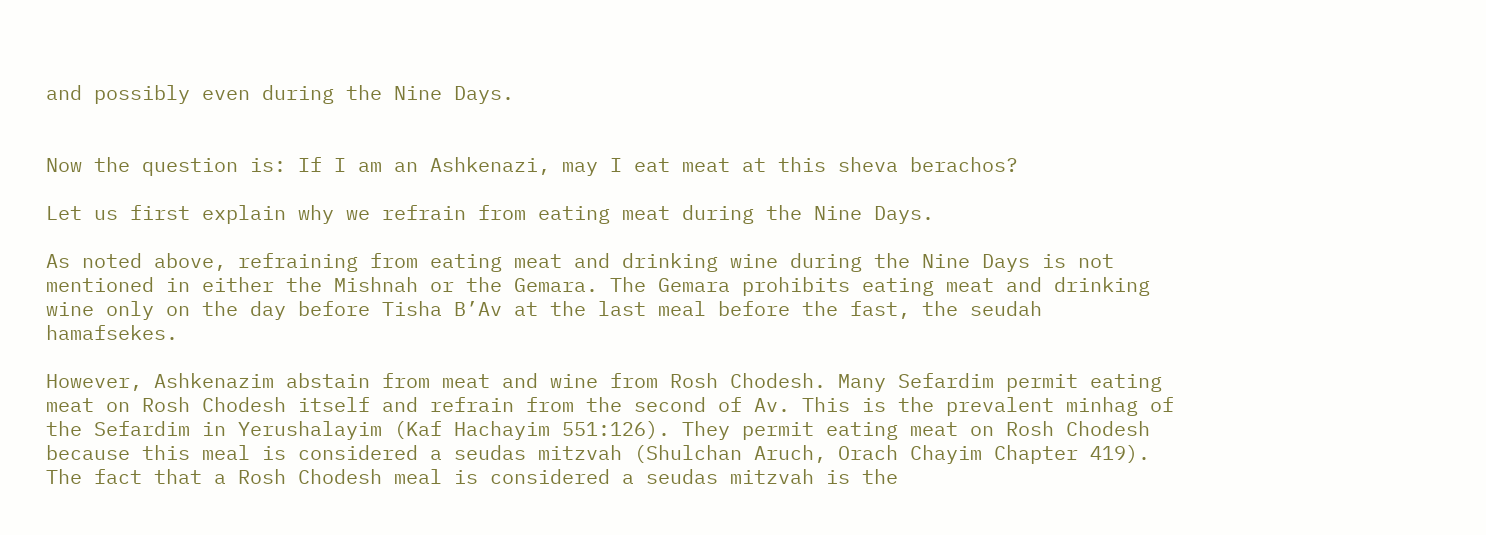and possibly even during the Nine Days.


Now the question is: If I am an Ashkenazi, may I eat meat at this sheva berachos?

Let us first explain why we refrain from eating meat during the Nine Days.

As noted above, refraining from eating meat and drinking wine during the Nine Days is not mentioned in either the Mishnah or the Gemara. The Gemara prohibits eating meat and drinking wine only on the day before Tisha B’Av at the last meal before the fast, the seudah hamafsekes.

However, Ashkenazim abstain from meat and wine from Rosh Chodesh. Many Sefardim permit eating meat on Rosh Chodesh itself and refrain from the second of Av. This is the prevalent minhag of the Sefardim in Yerushalayim (Kaf Hachayim 551:126). They permit eating meat on Rosh Chodesh because this meal is considered a seudas mitzvah (Shulchan Aruch, Orach Chayim Chapter 419). The fact that a Rosh Chodesh meal is considered a seudas mitzvah is the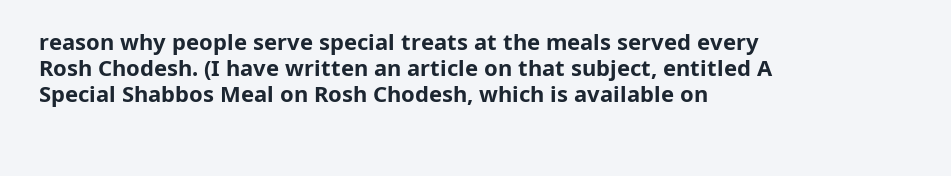reason why people serve special treats at the meals served every Rosh Chodesh. (I have written an article on that subject, entitled A Special Shabbos Meal on Rosh Chodesh, which is available on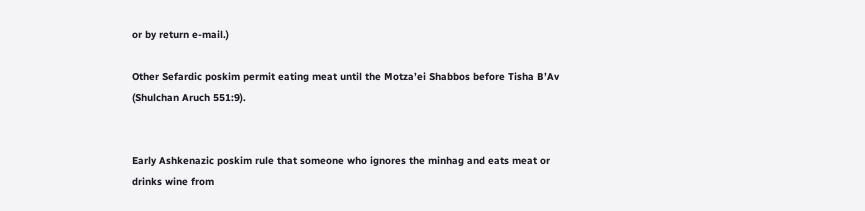or by return e-mail.)

Other Sefardic poskim permit eating meat until the Motza’ei Shabbos before Tisha B’Av (Shulchan Aruch 551:9).


Early Ashkenazic poskim rule that someone who ignores the minhag and eats meat or drinks wine from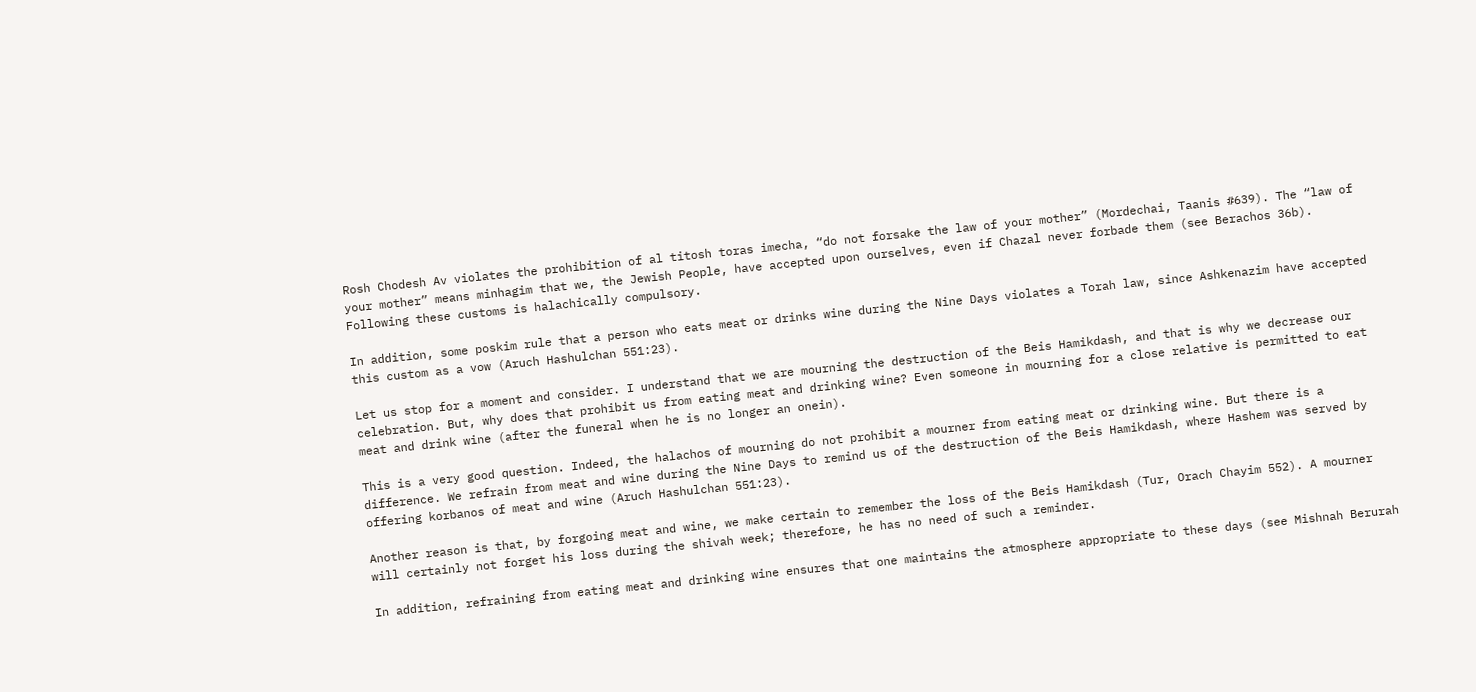Rosh Chodesh Av violates the prohibition of al titosh toras imecha, “do not forsake the law of your mother” (Mordechai, Taanis #639). The “law of your mother” means minhagim that we, the Jewish People, have accepted upon ourselves, even if Chazal never forbade them (see Berachos 36b). Following these customs is halachically compulsory.

In addition, some poskim rule that a person who eats meat or drinks wine during the Nine Days violates a Torah law, since Ashkenazim have accepted this custom as a vow (Aruch Hashulchan 551:23).

Let us stop for a moment and consider. I understand that we are mourning the destruction of the Beis Hamikdash, and that is why we decrease our celebration. But, why does that prohibit us from eating meat and drinking wine? Even someone in mourning for a close relative is permitted to eat meat and drink wine (after the funeral when he is no longer an onein).

This is a very good question. Indeed, the halachos of mourning do not prohibit a mourner from eating meat or drinking wine. But there is a difference. We refrain from meat and wine during the Nine Days to remind us of the destruction of the Beis Hamikdash, where Hashem was served by offering korbanos of meat and wine (Aruch Hashulchan 551:23).

Another reason is that, by forgoing meat and wine, we make certain to remember the loss of the Beis Hamikdash (Tur, Orach Chayim 552). A mourner will certainly not forget his loss during the shivah week; therefore, he has no need of such a reminder.

In addition, refraining from eating meat and drinking wine ensures that one maintains the atmosphere appropriate to these days (see Mishnah Berurah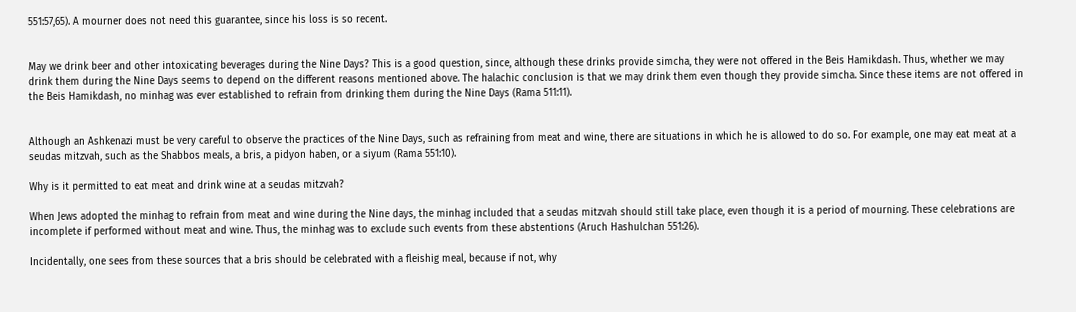551:57,65). A mourner does not need this guarantee, since his loss is so recent.


May we drink beer and other intoxicating beverages during the Nine Days? This is a good question, since, although these drinks provide simcha, they were not offered in the Beis Hamikdash. Thus, whether we may drink them during the Nine Days seems to depend on the different reasons mentioned above. The halachic conclusion is that we may drink them even though they provide simcha. Since these items are not offered in the Beis Hamikdash, no minhag was ever established to refrain from drinking them during the Nine Days (Rama 511:11).


Although an Ashkenazi must be very careful to observe the practices of the Nine Days, such as refraining from meat and wine, there are situations in which he is allowed to do so. For example, one may eat meat at a seudas mitzvah, such as the Shabbos meals, a bris, a pidyon haben, or a siyum (Rama 551:10).

Why is it permitted to eat meat and drink wine at a seudas mitzvah?

When Jews adopted the minhag to refrain from meat and wine during the Nine days, the minhag included that a seudas mitzvah should still take place, even though it is a period of mourning. These celebrations are incomplete if performed without meat and wine. Thus, the minhag was to exclude such events from these abstentions (Aruch Hashulchan 551:26).

Incidentally, one sees from these sources that a bris should be celebrated with a fleishig meal, because if not, why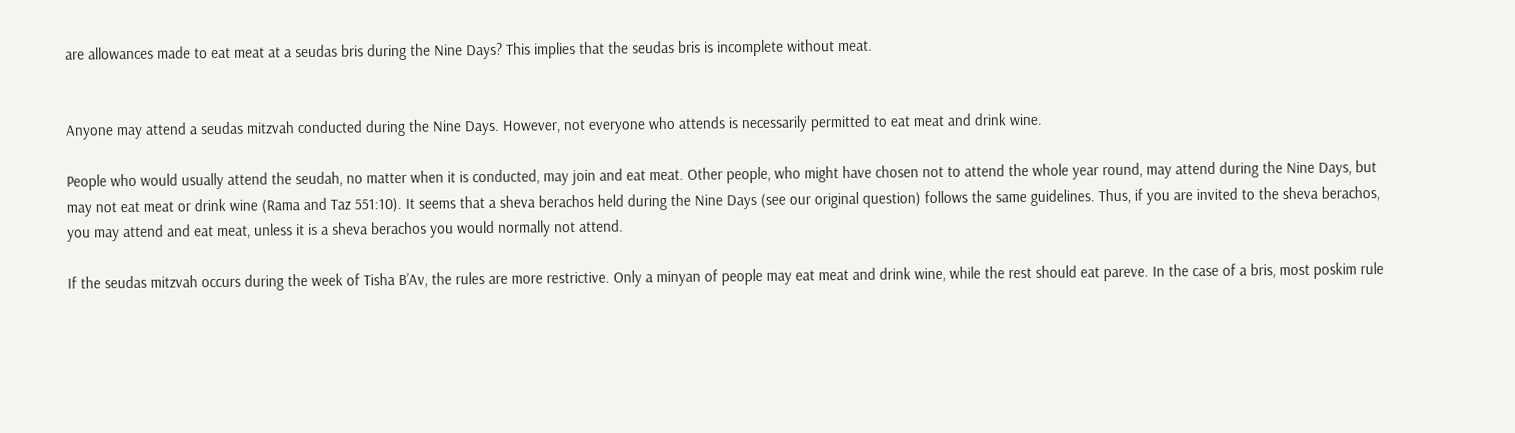are allowances made to eat meat at a seudas bris during the Nine Days? This implies that the seudas bris is incomplete without meat.


Anyone may attend a seudas mitzvah conducted during the Nine Days. However, not everyone who attends is necessarily permitted to eat meat and drink wine.

People who would usually attend the seudah, no matter when it is conducted, may join and eat meat. Other people, who might have chosen not to attend the whole year round, may attend during the Nine Days, but may not eat meat or drink wine (Rama and Taz 551:10). It seems that a sheva berachos held during the Nine Days (see our original question) follows the same guidelines. Thus, if you are invited to the sheva berachos, you may attend and eat meat, unless it is a sheva berachos you would normally not attend.

If the seudas mitzvah occurs during the week of Tisha B’Av, the rules are more restrictive. Only a minyan of people may eat meat and drink wine, while the rest should eat pareve. In the case of a bris, most poskim rule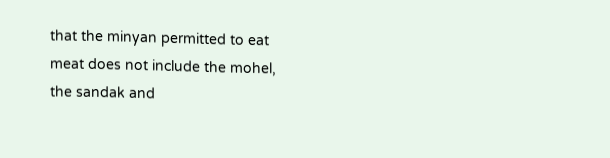that the minyan permitted to eat meat does not include the mohel, the sandak and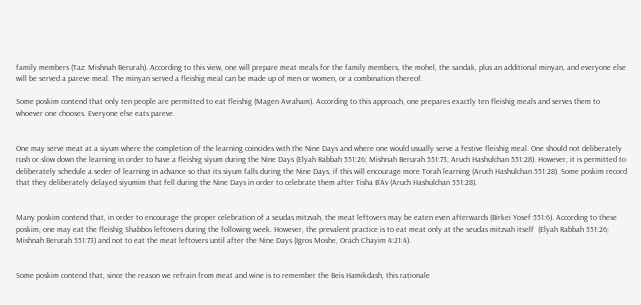family members (Taz; Mishnah Berurah). According to this view, one will prepare meat meals for the family members, the mohel, the sandak, plus an additional minyan, and everyone else will be served a pareve meal. The minyan served a fleishig meal can be made up of men or women, or a combination thereof.

Some poskim contend that only ten people are permitted to eat fleishig (Magen Avraham). According to this approach, one prepares exactly ten fleishig meals and serves them to whoever one chooses. Everyone else eats pareve.


One may serve meat at a siyum where the completion of the learning coincides with the Nine Days and where one would usually serve a festive fleishig meal. One should not deliberately rush or slow down the learning in order to have a fleishig siyum during the Nine Days (Elyah Rabbah 551:26; Mishnah Berurah 551:73; Aruch Hashulchan 551:28). However, it is permitted to deliberately schedule a seder of learning in advance so that its siyum falls during the Nine Days, if this will encourage more Torah learning (Aruch Hashulchan 551:28). Some poskim record that they deliberately delayed siyumim that fell during the Nine Days in order to celebrate them after Tisha B’Av (Aruch Hashulchan 551:28).


Many poskim contend that, in order to encourage the proper celebration of a seudas mitzvah, the meat leftovers may be eaten even afterwards (Birkei Yosef 551:6). According to these poskim, one may eat the fleishig Shabbos leftovers during the following week. However, the prevalent practice is to eat meat only at the seudas mitzvah itself  (Elyah Rabbah 551:26; Mishnah Berurah 551:73) and not to eat the meat leftovers until after the Nine Days (Igros Moshe, Orach Chayim 4:21:4).


Some poskim contend that, since the reason we refrain from meat and wine is to remember the Beis Hamikdash, this rationale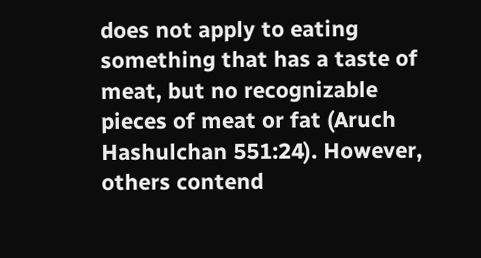does not apply to eating something that has a taste of meat, but no recognizable pieces of meat or fat (Aruch Hashulchan 551:24). However, others contend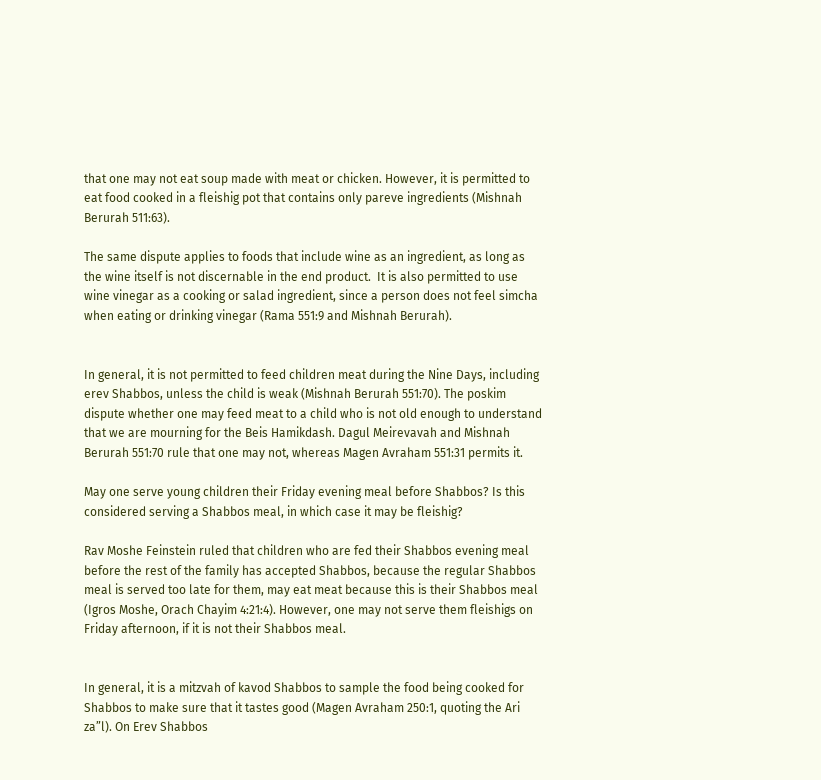that one may not eat soup made with meat or chicken. However, it is permitted to eat food cooked in a fleishig pot that contains only pareve ingredients (Mishnah Berurah 511:63).

The same dispute applies to foods that include wine as an ingredient, as long as the wine itself is not discernable in the end product.  It is also permitted to use wine vinegar as a cooking or salad ingredient, since a person does not feel simcha when eating or drinking vinegar (Rama 551:9 and Mishnah Berurah).


In general, it is not permitted to feed children meat during the Nine Days, including erev Shabbos, unless the child is weak (Mishnah Berurah 551:70). The poskim dispute whether one may feed meat to a child who is not old enough to understand that we are mourning for the Beis Hamikdash. Dagul Meirevavah and Mishnah Berurah 551:70 rule that one may not, whereas Magen Avraham 551:31 permits it.

May one serve young children their Friday evening meal before Shabbos? Is this considered serving a Shabbos meal, in which case it may be fleishig?

Rav Moshe Feinstein ruled that children who are fed their Shabbos evening meal before the rest of the family has accepted Shabbos, because the regular Shabbos meal is served too late for them, may eat meat because this is their Shabbos meal (Igros Moshe, Orach Chayim 4:21:4). However, one may not serve them fleishigs on Friday afternoon, if it is not their Shabbos meal.


In general, it is a mitzvah of kavod Shabbos to sample the food being cooked for Shabbos to make sure that it tastes good (Magen Avraham 250:1, quoting the Ari za”l). On Erev Shabbos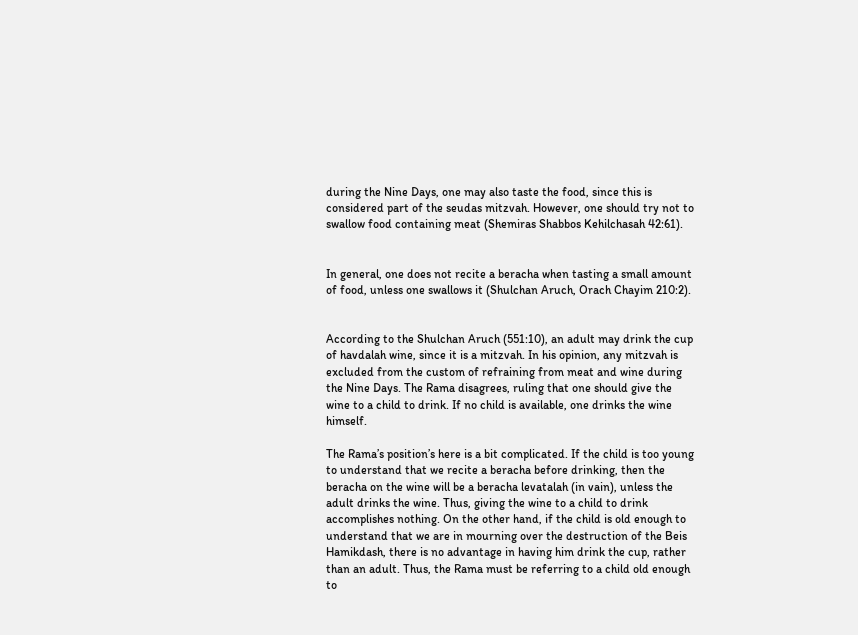during the Nine Days, one may also taste the food, since this is considered part of the seudas mitzvah. However, one should try not to swallow food containing meat (Shemiras Shabbos Kehilchasah 42:61).


In general, one does not recite a beracha when tasting a small amount of food, unless one swallows it (Shulchan Aruch, Orach Chayim 210:2).


According to the Shulchan Aruch (551:10), an adult may drink the cup of havdalah wine, since it is a mitzvah. In his opinion, any mitzvah is excluded from the custom of refraining from meat and wine during the Nine Days. The Rama disagrees, ruling that one should give the wine to a child to drink. If no child is available, one drinks the wine himself.

The Rama’s position’s here is a bit complicated. If the child is too young to understand that we recite a beracha before drinking, then the beracha on the wine will be a beracha levatalah (in vain), unless the adult drinks the wine. Thus, giving the wine to a child to drink accomplishes nothing. On the other hand, if the child is old enough to understand that we are in mourning over the destruction of the Beis Hamikdash, there is no advantage in having him drink the cup, rather than an adult. Thus, the Rama must be referring to a child old enough to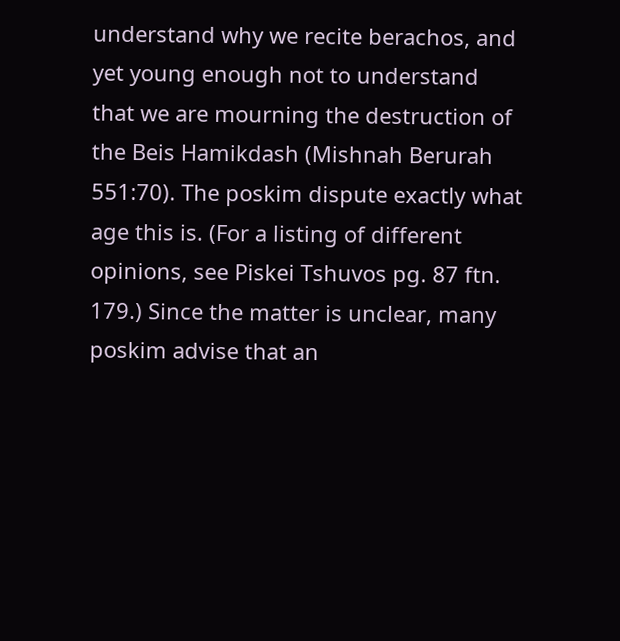understand why we recite berachos, and yet young enough not to understand that we are mourning the destruction of the Beis Hamikdash (Mishnah Berurah 551:70). The poskim dispute exactly what age this is. (For a listing of different opinions, see Piskei Tshuvos pg. 87 ftn. 179.) Since the matter is unclear, many poskim advise that an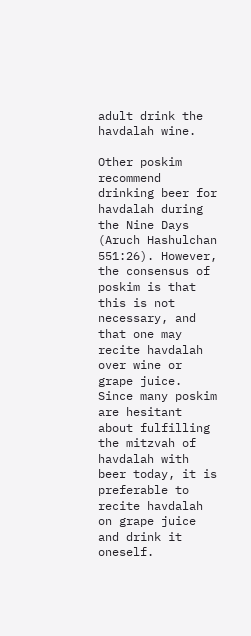adult drink the havdalah wine.

Other poskim recommend drinking beer for havdalah during the Nine Days (Aruch Hashulchan 551:26). However, the consensus of poskim is that this is not necessary, and that one may recite havdalah over wine or grape juice. Since many poskim are hesitant about fulfilling the mitzvah of havdalah with beer today, it is preferable to recite havdalah on grape juice and drink it oneself.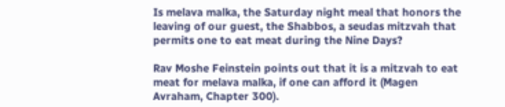Is melava malka, the Saturday night meal that honors the leaving of our guest, the Shabbos, a seudas mitzvah that permits one to eat meat during the Nine Days?

Rav Moshe Feinstein points out that it is a mitzvah to eat meat for melava malka, if one can afford it (Magen Avraham, Chapter 300).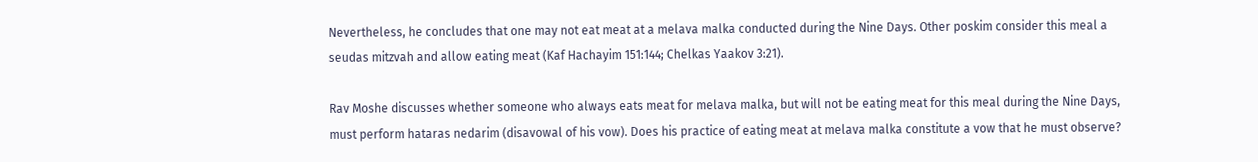Nevertheless, he concludes that one may not eat meat at a melava malka conducted during the Nine Days. Other poskim consider this meal a seudas mitzvah and allow eating meat (Kaf Hachayim 151:144; Chelkas Yaakov 3:21).

Rav Moshe discusses whether someone who always eats meat for melava malka, but will not be eating meat for this meal during the Nine Days, must perform hataras nedarim (disavowal of his vow). Does his practice of eating meat at melava malka constitute a vow that he must observe?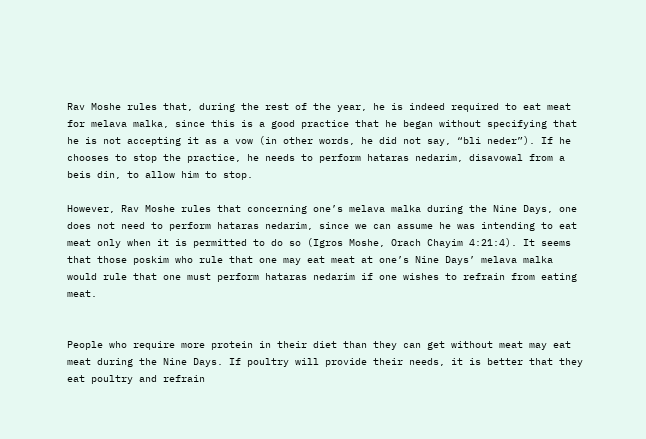Rav Moshe rules that, during the rest of the year, he is indeed required to eat meat for melava malka, since this is a good practice that he began without specifying that he is not accepting it as a vow (in other words, he did not say, “bli neder”). If he chooses to stop the practice, he needs to perform hataras nedarim, disavowal from a beis din, to allow him to stop.

However, Rav Moshe rules that concerning one’s melava malka during the Nine Days, one does not need to perform hataras nedarim, since we can assume he was intending to eat meat only when it is permitted to do so (Igros Moshe, Orach Chayim 4:21:4). It seems that those poskim who rule that one may eat meat at one’s Nine Days’ melava malka would rule that one must perform hataras nedarim if one wishes to refrain from eating meat.


People who require more protein in their diet than they can get without meat may eat meat during the Nine Days. If poultry will provide their needs, it is better that they eat poultry and refrain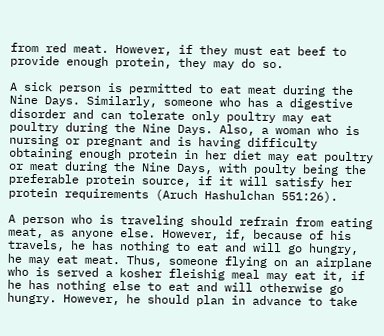from red meat. However, if they must eat beef to provide enough protein, they may do so.

A sick person is permitted to eat meat during the Nine Days. Similarly, someone who has a digestive disorder and can tolerate only poultry may eat poultry during the Nine Days. Also, a woman who is nursing or pregnant and is having difficulty obtaining enough protein in her diet may eat poultry or meat during the Nine Days, with poulty being the preferable protein source, if it will satisfy her protein requirements (Aruch Hashulchan 551:26).

A person who is traveling should refrain from eating meat, as anyone else. However, if, because of his travels, he has nothing to eat and will go hungry, he may eat meat. Thus, someone flying on an airplane who is served a kosher fleishig meal may eat it, if he has nothing else to eat and will otherwise go hungry. However, he should plan in advance to take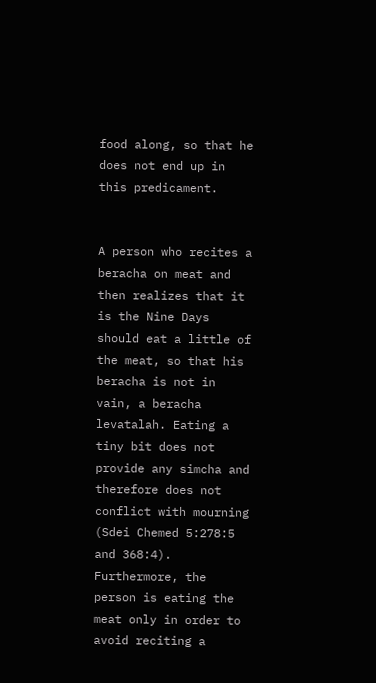food along, so that he does not end up in this predicament.


A person who recites a beracha on meat and then realizes that it is the Nine Days should eat a little of the meat, so that his beracha is not in vain, a beracha levatalah. Eating a tiny bit does not provide any simcha and therefore does not conflict with mourning (Sdei Chemed 5:278:5 and 368:4). Furthermore, the person is eating the meat only in order to avoid reciting a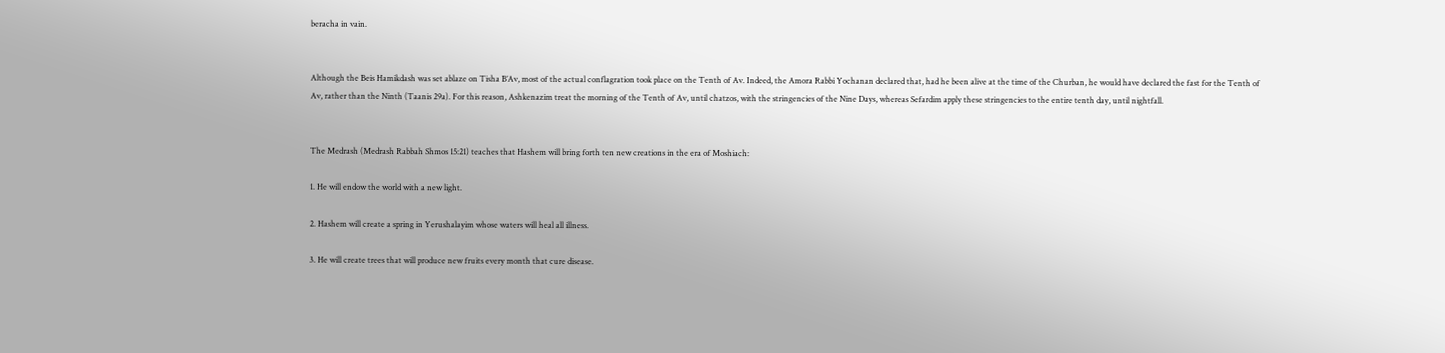beracha in vain.


Although the Beis Hamikdash was set ablaze on Tisha B’Av, most of the actual conflagration took place on the Tenth of Av. Indeed, the Amora Rabbi Yochanan declared that, had he been alive at the time of the Churban, he would have declared the fast for the Tenth of Av, rather than the Ninth (Taanis 29a). For this reason, Ashkenazim treat the morning of the Tenth of Av, until chatzos, with the stringencies of the Nine Days, whereas Sefardim apply these stringencies to the entire tenth day, until nightfall.


The Medrash (Medrash Rabbah Shmos 15:21) teaches that Hashem will bring forth ten new creations in the era of Moshiach:

1. He will endow the world with a new light.

2. Hashem will create a spring in Yerushalayim whose waters will heal all illness.

3. He will create trees that will produce new fruits every month that cure disease.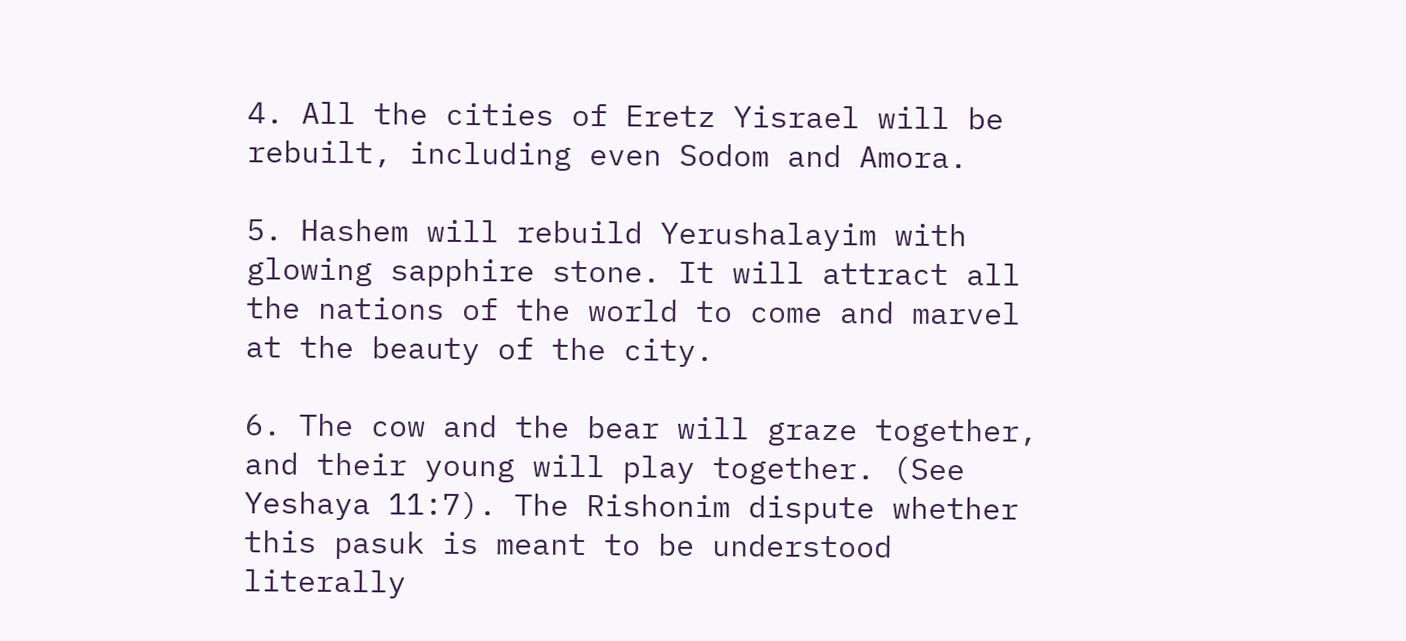4. All the cities of Eretz Yisrael will be rebuilt, including even Sodom and Amora.

5. Hashem will rebuild Yerushalayim with glowing sapphire stone. It will attract all the nations of the world to come and marvel at the beauty of the city.

6. The cow and the bear will graze together, and their young will play together. (See Yeshaya 11:7). The Rishonim dispute whether this pasuk is meant to be understood literally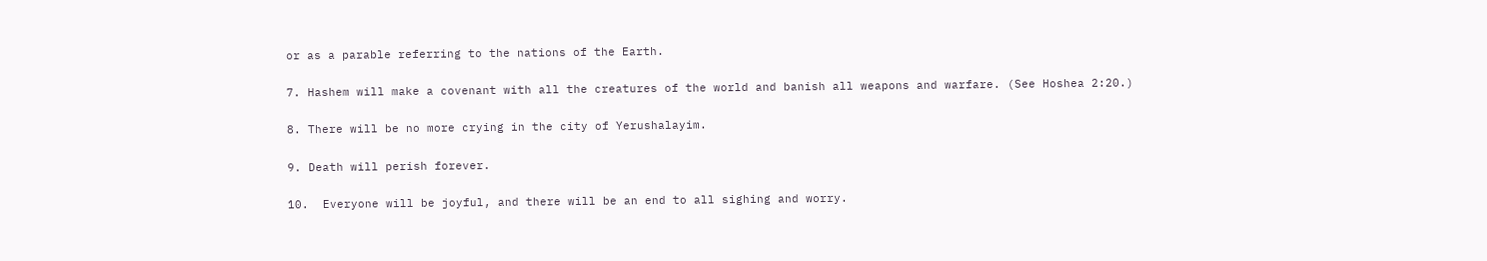or as a parable referring to the nations of the Earth.

7. Hashem will make a covenant with all the creatures of the world and banish all weapons and warfare. (See Hoshea 2:20.)

8. There will be no more crying in the city of Yerushalayim.

9. Death will perish forever.

10.  Everyone will be joyful, and there will be an end to all sighing and worry.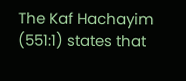The Kaf Hachayim (551:1) states that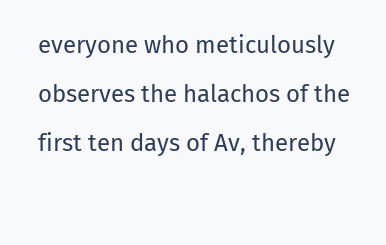everyone who meticulously observes the halachos of the first ten days of Av, thereby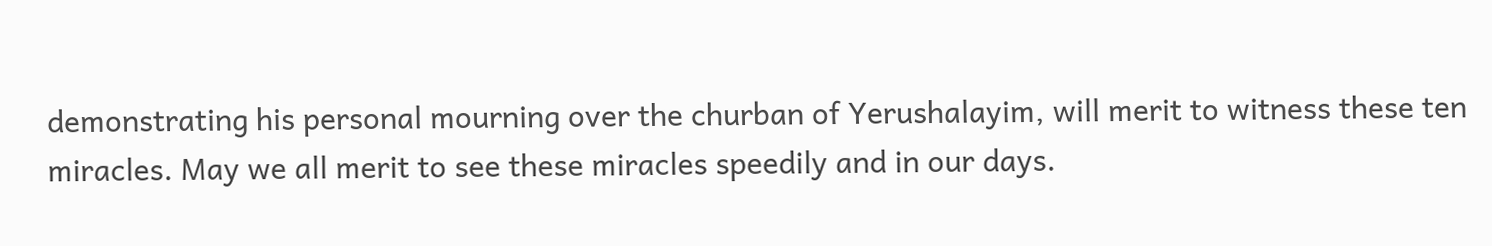demonstrating his personal mourning over the churban of Yerushalayim, will merit to witness these ten miracles. May we all merit to see these miracles speedily and in our days.